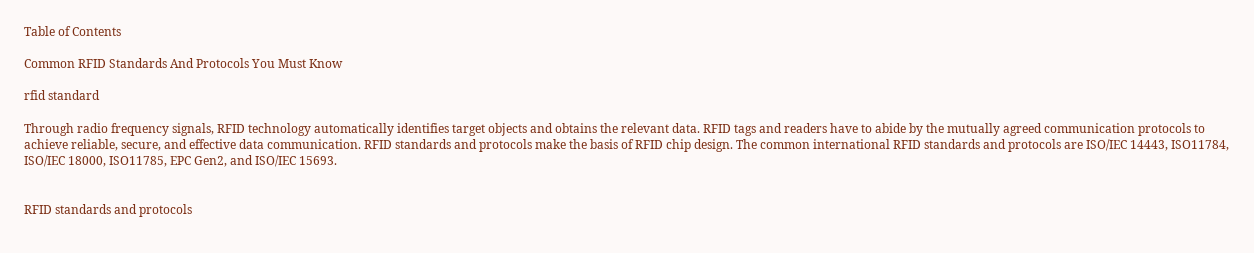Table of Contents

Common RFID Standards And Protocols You Must Know

rfid standard

Through radio frequency signals, RFID technology automatically identifies target objects and obtains the relevant data. RFID tags and readers have to abide by the mutually agreed communication protocols to achieve reliable, secure, and effective data communication. RFID standards and protocols make the basis of RFID chip design. The common international RFID standards and protocols are ISO/IEC 14443, ISO11784, ISO/IEC 18000, ISO11785, EPC Gen2, and ISO/IEC 15693.


RFID standards and protocols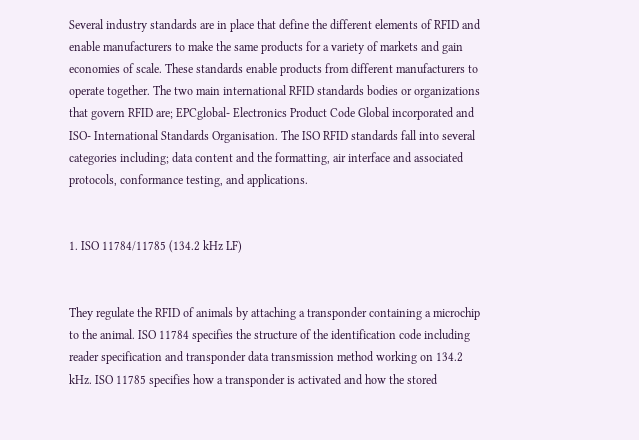Several industry standards are in place that define the different elements of RFID and enable manufacturers to make the same products for a variety of markets and gain economies of scale. These standards enable products from different manufacturers to operate together. The two main international RFID standards bodies or organizations that govern RFID are; EPCglobal- Electronics Product Code Global incorporated and ISO- International Standards Organisation. The ISO RFID standards fall into several categories including; data content and the formatting, air interface and associated protocols, conformance testing, and applications.


1. ISO 11784/11785 (134.2 kHz LF)


They regulate the RFID of animals by attaching a transponder containing a microchip to the animal. ISO 11784 specifies the structure of the identification code including reader specification and transponder data transmission method working on 134.2 kHz. ISO 11785 specifies how a transponder is activated and how the stored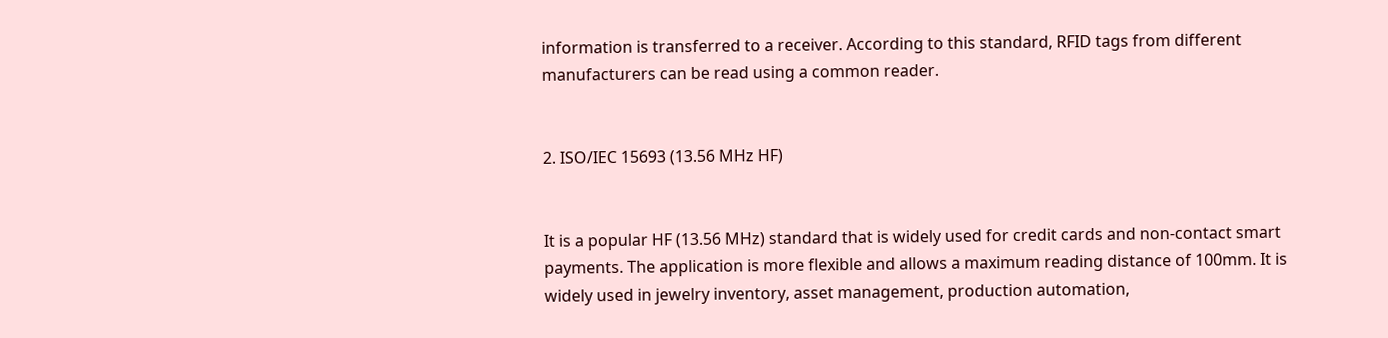information is transferred to a receiver. According to this standard, RFID tags from different manufacturers can be read using a common reader.


2. ISO/IEC 15693 (13.56 MHz HF)


It is a popular HF (13.56 MHz) standard that is widely used for credit cards and non-contact smart payments. The application is more flexible and allows a maximum reading distance of 100mm. It is widely used in jewelry inventory, asset management, production automation,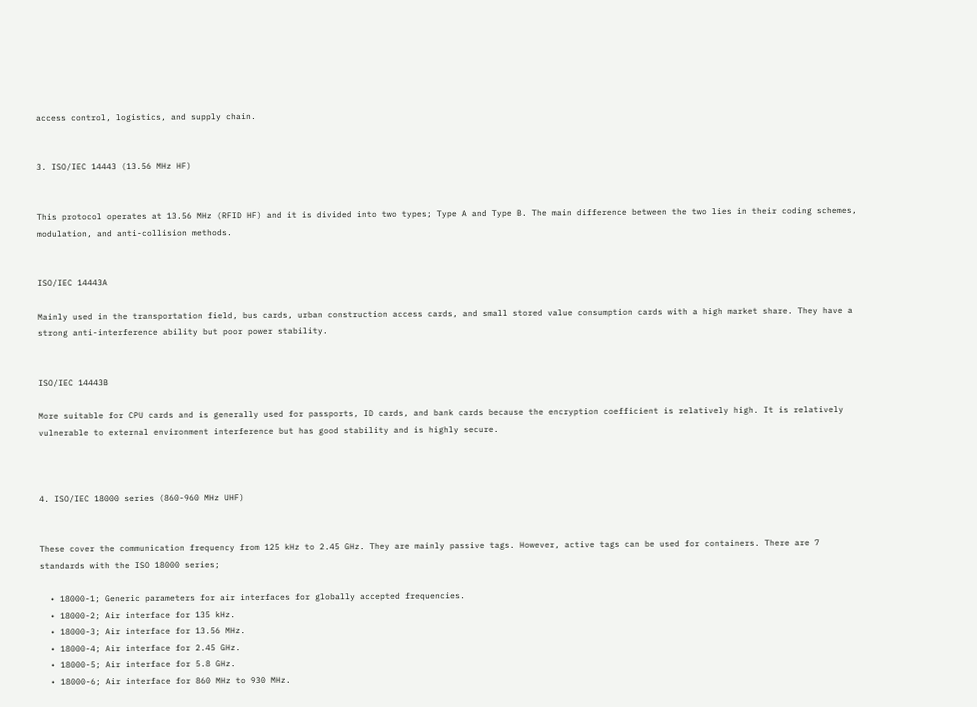access control, logistics, and supply chain.


3. ISO/IEC 14443 (13.56 MHz HF)


This protocol operates at 13.56 MHz (RFID HF) and it is divided into two types; Type A and Type B. The main difference between the two lies in their coding schemes, modulation, and anti-collision methods.


ISO/IEC 14443A

Mainly used in the transportation field, bus cards, urban construction access cards, and small stored value consumption cards with a high market share. They have a strong anti-interference ability but poor power stability.


ISO/IEC 14443B

More suitable for CPU cards and is generally used for passports, ID cards, and bank cards because the encryption coefficient is relatively high. It is relatively vulnerable to external environment interference but has good stability and is highly secure.



4. ISO/IEC 18000 series (860-960 MHz UHF)


These cover the communication frequency from 125 kHz to 2.45 GHz. They are mainly passive tags. However, active tags can be used for containers. There are 7 standards with the ISO 18000 series;

  • 18000-1; Generic parameters for air interfaces for globally accepted frequencies.
  • 18000-2; Air interface for 135 kHz.
  • 18000-3; Air interface for 13.56 MHz.
  • 18000-4; Air interface for 2.45 GHz.
  • 18000-5; Air interface for 5.8 GHz.
  • 18000-6; Air interface for 860 MHz to 930 MHz.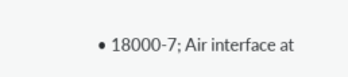• 18000-7; Air interface at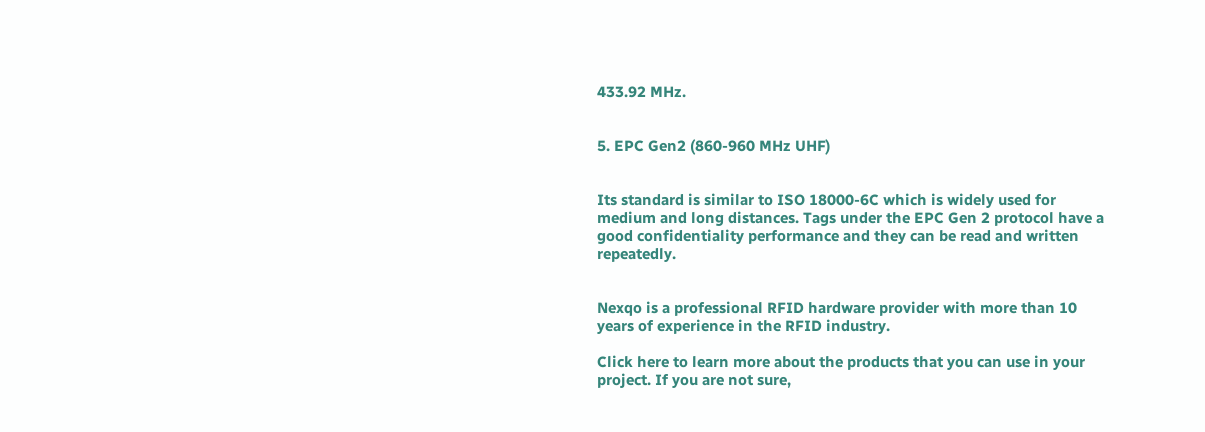433.92 MHz.


5. EPC Gen2 (860-960 MHz UHF)


Its standard is similar to ISO 18000-6C which is widely used for medium and long distances. Tags under the EPC Gen 2 protocol have a good confidentiality performance and they can be read and written repeatedly.


Nexqo is a professional RFID hardware provider with more than 10 years of experience in the RFID industry.

Click here to learn more about the products that you can use in your project. If you are not sure,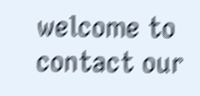welcome to contact our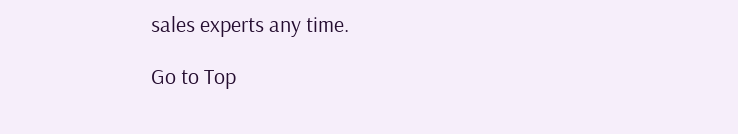sales experts any time.

Go to Top